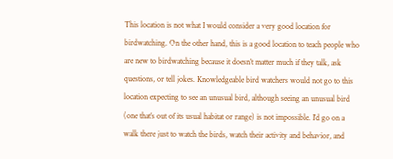This location is not what I would consider a very good location for birdwatching. On the other hand, this is a good location to teach people who are new to birdwatching because it doesn’t matter much if they talk, ask questions, or tell jokes. Knowledgeable bird watchers would not go to this location expecting to see an unusual bird, although seeing an unusual bird (one that’s out of its usual habitat or range) is not impossible. I’d go on a walk there just to watch the birds, watch their activity and behavior, and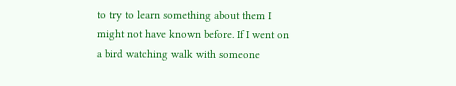to try to learn something about them I might not have known before. If I went on a bird watching walk with someone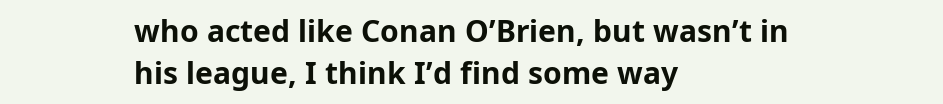who acted like Conan O’Brien, but wasn’t in his league, I think I’d find some way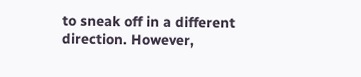to sneak off in a different direction. However,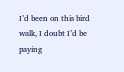I’d been on this bird walk, I doubt I’d be paying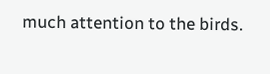much attention to the birds.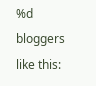%d bloggers like this: